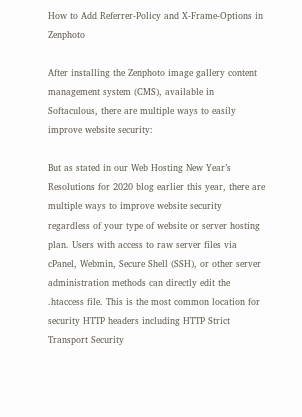How to Add Referrer-Policy and X-Frame-Options in Zenphoto

After installing the Zenphoto image gallery content management system (CMS), available in Softaculous, there are multiple ways to easily improve website security:

But as stated in our Web Hosting New Year’s Resolutions for 2020 blog earlier this year, there are multiple ways to improve website security regardless of your type of website or server hosting plan. Users with access to raw server files via cPanel, Webmin, Secure Shell (SSH), or other server administration methods can directly edit the .htaccess file. This is the most common location for security HTTP headers including HTTP Strict Transport Security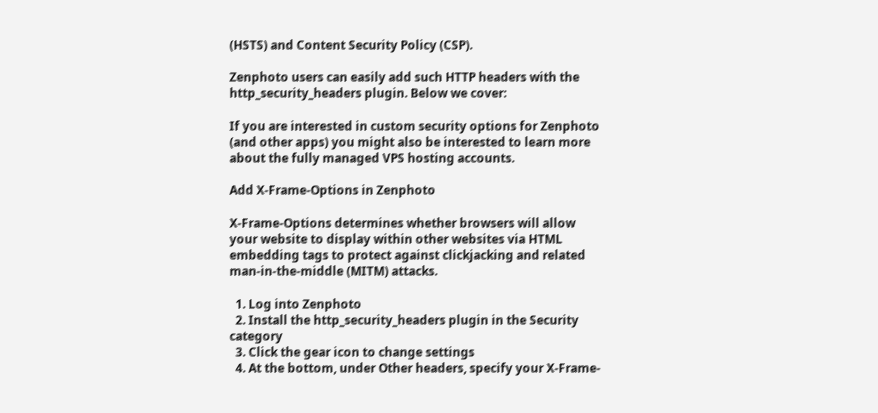(HSTS) and Content Security Policy (CSP).

Zenphoto users can easily add such HTTP headers with the http_security_headers plugin. Below we cover:

If you are interested in custom security options for Zenphoto (and other apps) you might also be interested to learn more about the fully managed VPS hosting accounts.

Add X-Frame-Options in Zenphoto

X-Frame-Options determines whether browsers will allow your website to display within other websites via HTML embedding tags to protect against clickjacking and related man-in-the-middle (MITM) attacks.

  1. Log into Zenphoto
  2. Install the http_security_headers plugin in the Security category
  3. Click the gear icon to change settings
  4. At the bottom, under Other headers, specify your X-Frame-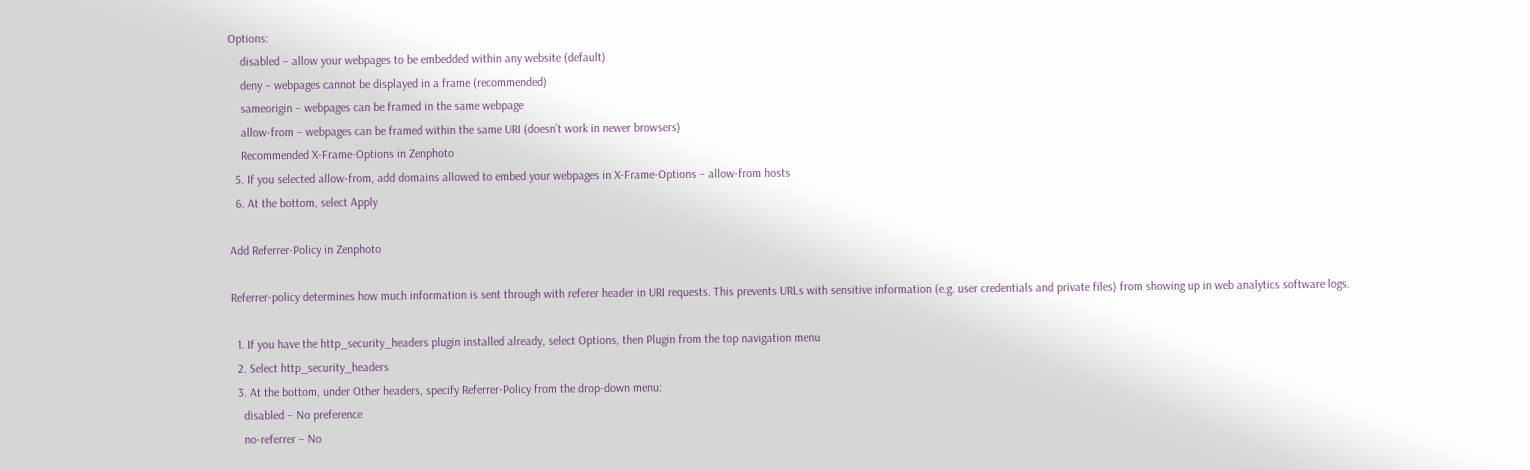Options:
    disabled – allow your webpages to be embedded within any website (default)
    deny – webpages cannot be displayed in a frame (recommended)
    sameorigin – webpages can be framed in the same webpage
    allow-from – webpages can be framed within the same URI (doesn’t work in newer browsers)
    Recommended X-Frame-Options in Zenphoto
  5. If you selected allow-from, add domains allowed to embed your webpages in X-Frame-Options – allow-from hosts
  6. At the bottom, select Apply

Add Referrer-Policy in Zenphoto

Referrer-policy determines how much information is sent through with referer header in URI requests. This prevents URLs with sensitive information (e.g. user credentials and private files) from showing up in web analytics software logs.

  1. If you have the http_security_headers plugin installed already, select Options, then Plugin from the top navigation menu
  2. Select http_security_headers
  3. At the bottom, under Other headers, specify Referrer-Policy from the drop-down menu:
    disabled – No preference
    no-referrer – No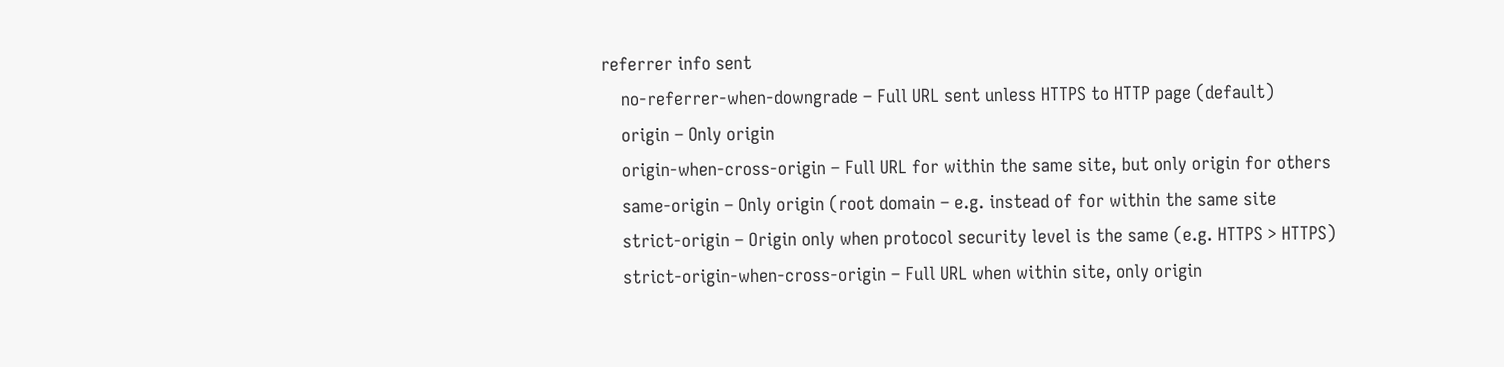referrer info sent
    no-referrer-when-downgrade – Full URL sent unless HTTPS to HTTP page (default)
    origin – Only origin
    origin-when-cross-origin – Full URL for within the same site, but only origin for others
    same-origin – Only origin (root domain – e.g. instead of for within the same site
    strict-origin – Origin only when protocol security level is the same (e.g. HTTPS > HTTPS)
    strict-origin-when-cross-origin – Full URL when within site, only origin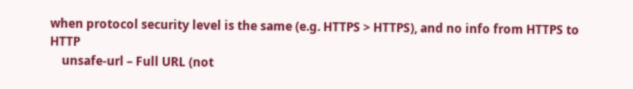when protocol security level is the same (e.g. HTTPS > HTTPS), and no info from HTTPS to HTTP
    unsafe-url – Full URL (not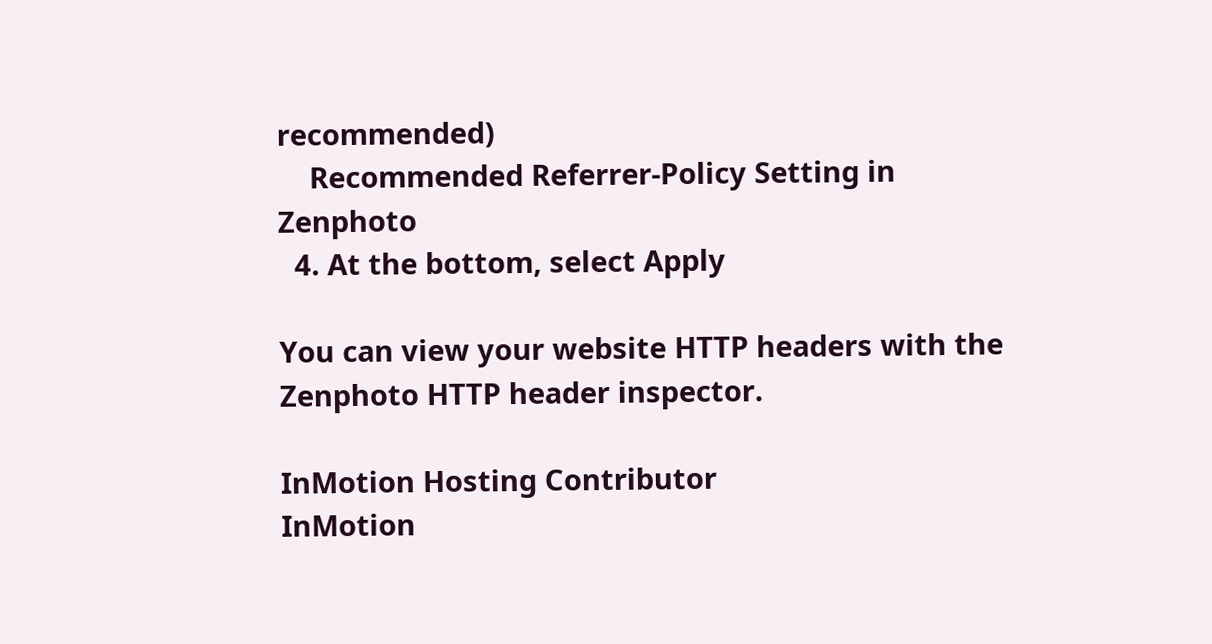recommended)
    Recommended Referrer-Policy Setting in Zenphoto
  4. At the bottom, select Apply

You can view your website HTTP headers with the Zenphoto HTTP header inspector.

InMotion Hosting Contributor
InMotion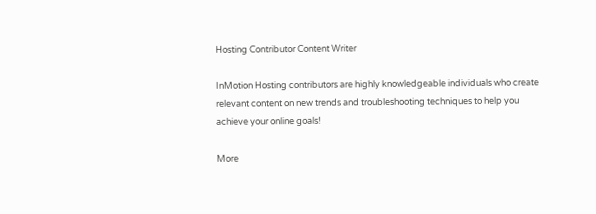Hosting Contributor Content Writer

InMotion Hosting contributors are highly knowledgeable individuals who create relevant content on new trends and troubleshooting techniques to help you achieve your online goals!

More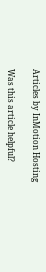Articles by InMotion Hosting

Was this article helpful?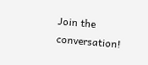Join the conversation!